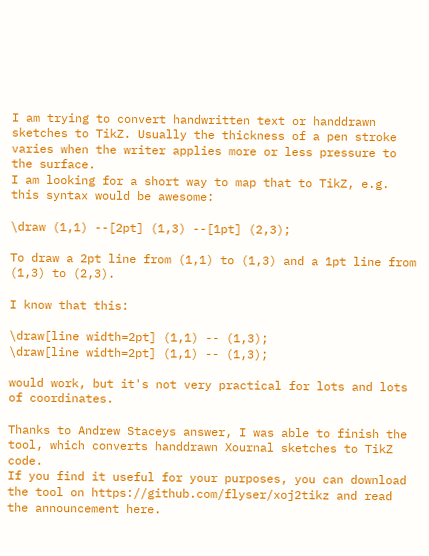I am trying to convert handwritten text or handdrawn sketches to TikZ. Usually the thickness of a pen stroke varies when the writer applies more or less pressure to the surface.
I am looking for a short way to map that to TikZ, e.g. this syntax would be awesome:

\draw (1,1) --[2pt] (1,3) --[1pt] (2,3);

To draw a 2pt line from (1,1) to (1,3) and a 1pt line from (1,3) to (2,3).

I know that this:

\draw[line width=2pt] (1,1) -- (1,3);
\draw[line width=2pt] (1,1) -- (1,3);

would work, but it's not very practical for lots and lots of coordinates.

Thanks to Andrew Staceys answer, I was able to finish the tool, which converts handdrawn Xournal sketches to TikZ code.
If you find it useful for your purposes, you can download the tool on https://github.com/flyser/xoj2tikz and read the announcement here.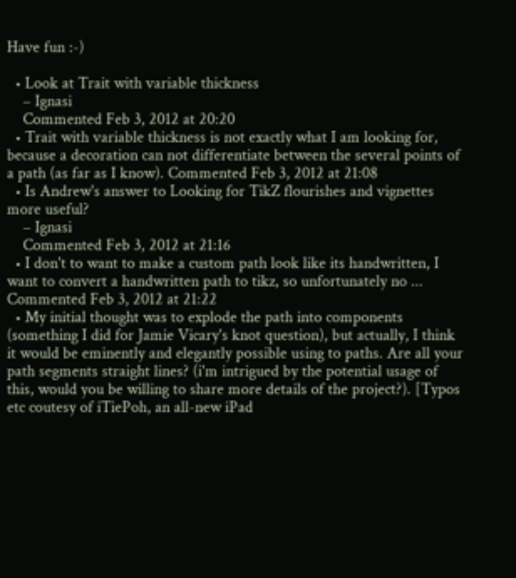Have fun :-)

  • Look at Trait with variable thickness
    – Ignasi
    Commented Feb 3, 2012 at 20:20
  • Trait with variable thickness is not exactly what I am looking for, because a decoration can not differentiate between the several points of a path (as far as I know). Commented Feb 3, 2012 at 21:08
  • Is Andrew's answer to Looking for TikZ flourishes and vignettes more useful?
    – Ignasi
    Commented Feb 3, 2012 at 21:16
  • I don't to want to make a custom path look like its handwritten, I want to convert a handwritten path to tikz, so unfortunately no ... Commented Feb 3, 2012 at 21:22
  • My initial thought was to explode the path into components (something I did for Jamie Vicary's knot question), but actually, I think it would be eminently and elegantly possible using to paths. Are all your path segments straight lines? (i'm intrigued by the potential usage of this, would you be willing to share more details of the project?). [Typos etc coutesy of iTiePoh, an all-new iPad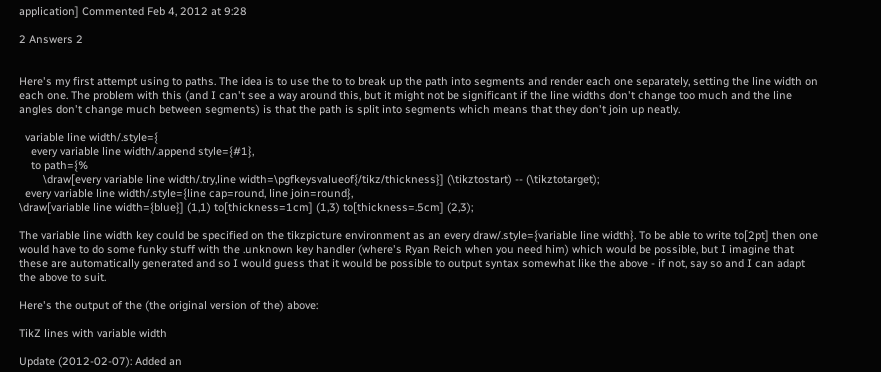application] Commented Feb 4, 2012 at 9:28

2 Answers 2


Here's my first attempt using to paths. The idea is to use the to to break up the path into segments and render each one separately, setting the line width on each one. The problem with this (and I can't see a way around this, but it might not be significant if the line widths don't change too much and the line angles don't change much between segments) is that the path is split into segments which means that they don't join up neatly.

  variable line width/.style={
    every variable line width/.append style={#1},
    to path={%
        \draw[every variable line width/.try,line width=\pgfkeysvalueof{/tikz/thickness}] (\tikztostart) -- (\tikztotarget);
  every variable line width/.style={line cap=round, line join=round},
\draw[variable line width={blue}] (1,1) to[thickness=1cm] (1,3) to[thickness=.5cm] (2,3);

The variable line width key could be specified on the tikzpicture environment as an every draw/.style={variable line width}. To be able to write to[2pt] then one would have to do some funky stuff with the .unknown key handler (where's Ryan Reich when you need him) which would be possible, but I imagine that these are automatically generated and so I would guess that it would be possible to output syntax somewhat like the above - if not, say so and I can adapt the above to suit.

Here's the output of the (the original version of the) above:

TikZ lines with variable width

Update (2012-02-07): Added an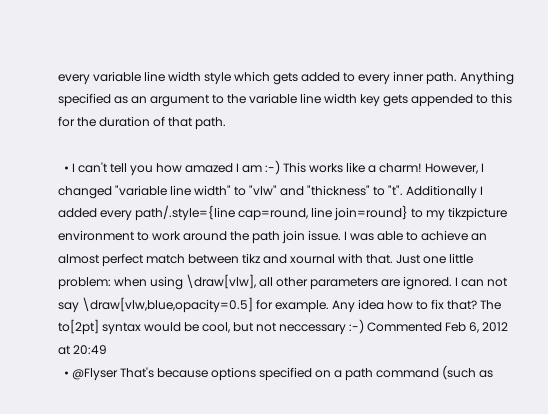every variable line width style which gets added to every inner path. Anything specified as an argument to the variable line width key gets appended to this for the duration of that path.

  • I can't tell you how amazed I am :-) This works like a charm! However, I changed "variable line width" to "vlw" and "thickness" to "t". Additionally I added every path/.style={line cap=round, line join=round} to my tikzpicture environment to work around the path join issue. I was able to achieve an almost perfect match between tikz and xournal with that. Just one little problem: when using \draw[vlw], all other parameters are ignored. I can not say \draw[vlw,blue,opacity=0.5] for example. Any idea how to fix that? The to[2pt] syntax would be cool, but not neccessary :-) Commented Feb 6, 2012 at 20:49
  • @Flyser That's because options specified on a path command (such as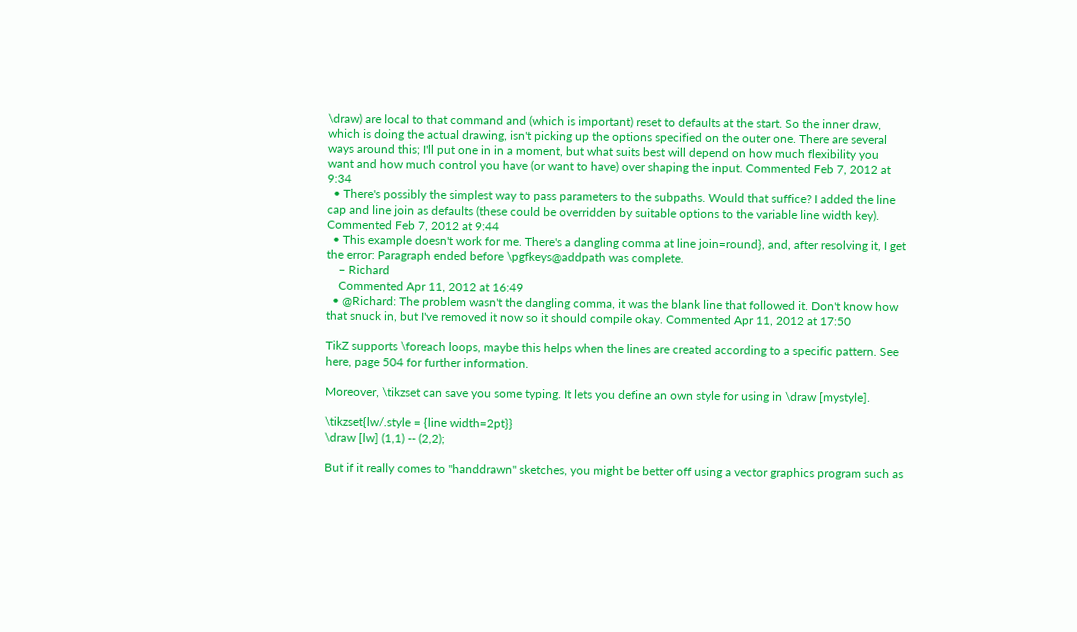\draw) are local to that command and (which is important) reset to defaults at the start. So the inner draw, which is doing the actual drawing, isn't picking up the options specified on the outer one. There are several ways around this; I'll put one in in a moment, but what suits best will depend on how much flexibility you want and how much control you have (or want to have) over shaping the input. Commented Feb 7, 2012 at 9:34
  • There's possibly the simplest way to pass parameters to the subpaths. Would that suffice? I added the line cap and line join as defaults (these could be overridden by suitable options to the variable line width key). Commented Feb 7, 2012 at 9:44
  • This example doesn't work for me. There's a dangling comma at line join=round}, and, after resolving it, I get the error: Paragraph ended before \pgfkeys@addpath was complete.
    – Richard
    Commented Apr 11, 2012 at 16:49
  • @Richard: The problem wasn't the dangling comma, it was the blank line that followed it. Don't know how that snuck in, but I've removed it now so it should compile okay. Commented Apr 11, 2012 at 17:50

TikZ supports \foreach loops, maybe this helps when the lines are created according to a specific pattern. See here, page 504 for further information.

Moreover, \tikzset can save you some typing. It lets you define an own style for using in \draw [mystyle].

\tikzset{lw/.style = {line width=2pt}}
\draw [lw] (1,1) -- (2,2);

But if it really comes to "handdrawn" sketches, you might be better off using a vector graphics program such as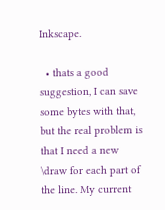Inkscape.

  • thats a good suggestion, I can save some bytes with that, but the real problem is that I need a new \draw for each part of the line. My current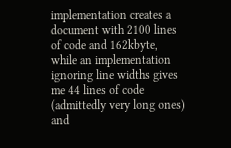implementation creates a document with 2100 lines of code and 162kbyte, while an implementation ignoring line widths gives me 44 lines of code (admittedly very long ones) and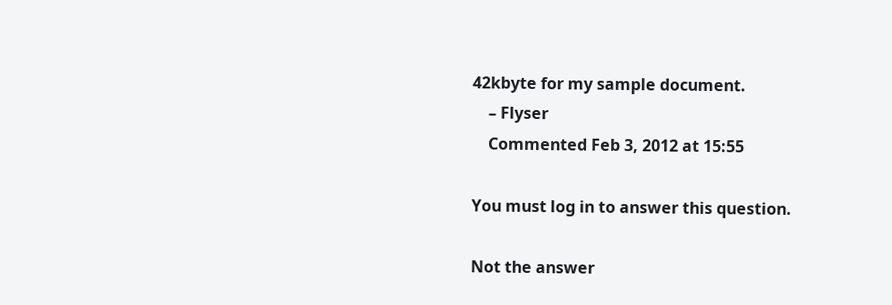42kbyte for my sample document.
    – Flyser
    Commented Feb 3, 2012 at 15:55

You must log in to answer this question.

Not the answer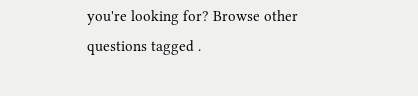you're looking for? Browse other questions tagged .